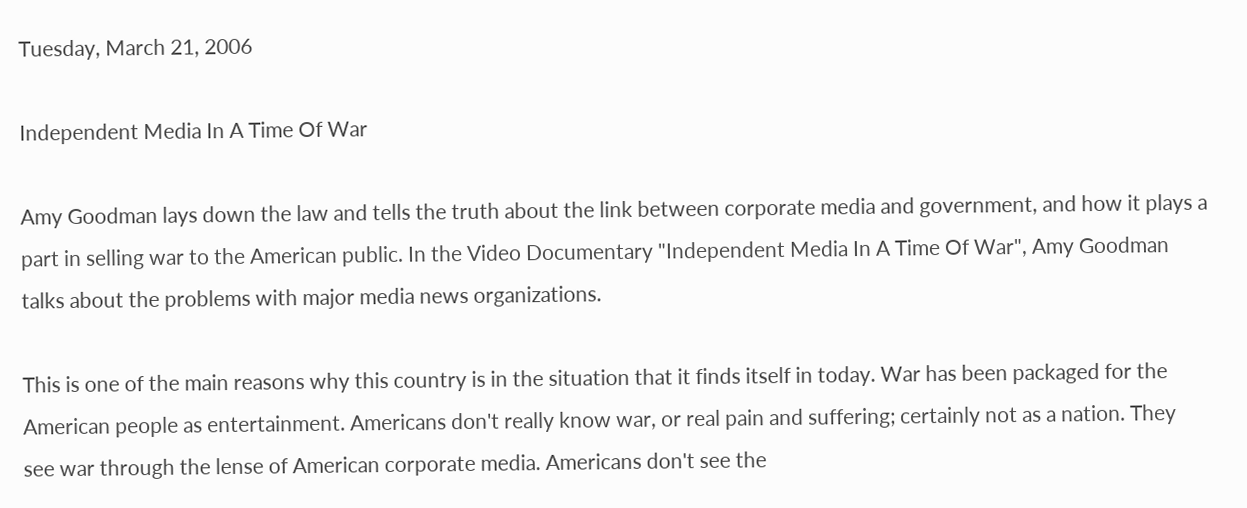Tuesday, March 21, 2006

Independent Media In A Time Of War

Amy Goodman lays down the law and tells the truth about the link between corporate media and government, and how it plays a part in selling war to the American public. In the Video Documentary "Independent Media In A Time Of War", Amy Goodman talks about the problems with major media news organizations.

This is one of the main reasons why this country is in the situation that it finds itself in today. War has been packaged for the American people as entertainment. Americans don't really know war, or real pain and suffering; certainly not as a nation. They see war through the lense of American corporate media. Americans don't see the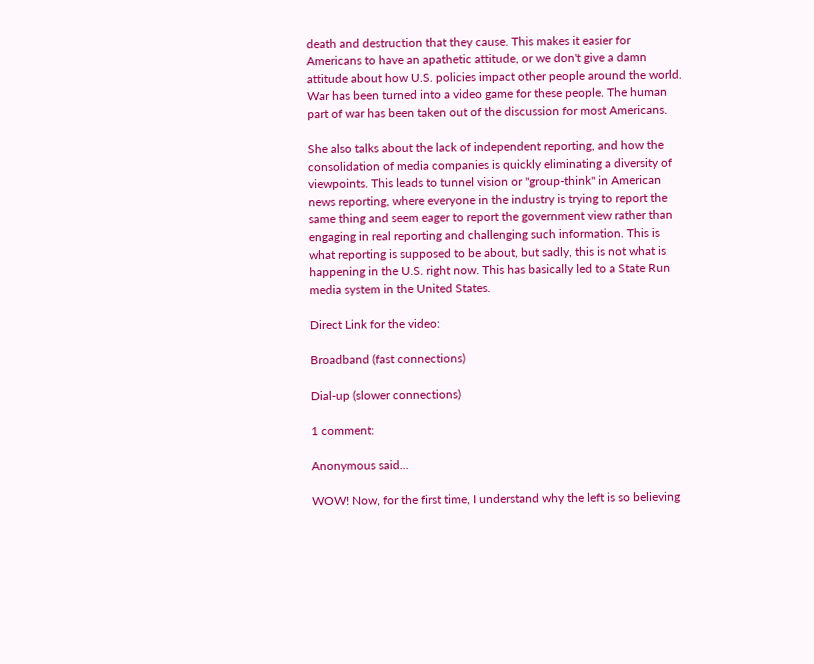death and destruction that they cause. This makes it easier for Americans to have an apathetic attitude, or we don't give a damn attitude about how U.S. policies impact other people around the world. War has been turned into a video game for these people. The human part of war has been taken out of the discussion for most Americans.

She also talks about the lack of independent reporting, and how the consolidation of media companies is quickly eliminating a diversity of viewpoints. This leads to tunnel vision or "group-think" in American news reporting, where everyone in the industry is trying to report the same thing and seem eager to report the government view rather than engaging in real reporting and challenging such information. This is what reporting is supposed to be about, but sadly, this is not what is happening in the U.S. right now. This has basically led to a State Run media system in the United States.

Direct Link for the video:

Broadband (fast connections)

Dial-up (slower connections)

1 comment:

Anonymous said...

WOW! Now, for the first time, I understand why the left is so believing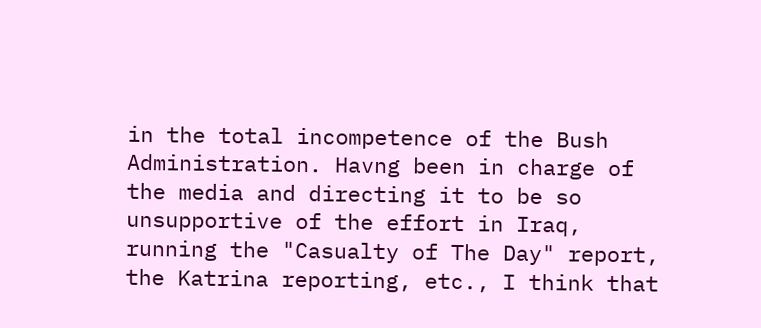in the total incompetence of the Bush Administration. Havng been in charge of the media and directing it to be so unsupportive of the effort in Iraq, running the "Casualty of The Day" report, the Katrina reporting, etc., I think that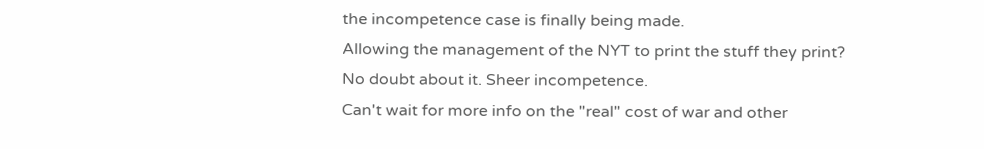the incompetence case is finally being made.
Allowing the management of the NYT to print the stuff they print?
No doubt about it. Sheer incompetence.
Can't wait for more info on the "real" cost of war and other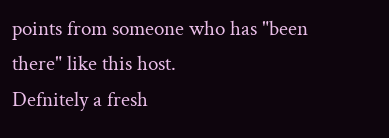points from someone who has "been there" like this host.
Defnitely a fresh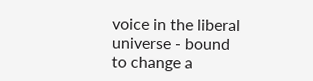voice in the liberal universe - bound to change a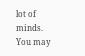lot of minds.
You may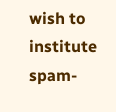wish to institute spam-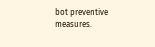bot preventive measures.